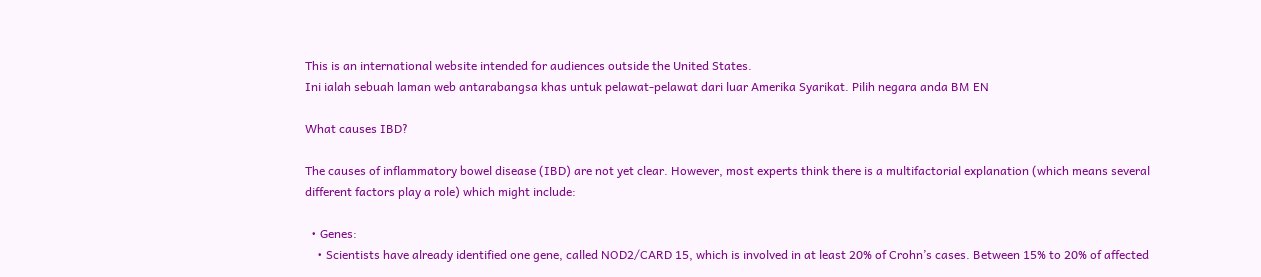This is an international website intended for audiences outside the United States.
Ini ialah sebuah laman web antarabangsa khas untuk pelawat-pelawat dari luar Amerika Syarikat. Pilih negara anda BM EN

What causes IBD?

The causes of inflammatory bowel disease (IBD) are not yet clear. However, most experts think there is a multifactorial explanation (which means several different factors play a role) which might include:

  • Genes:
    • Scientists have already identified one gene, called NOD2/CARD 15, which is involved in at least 20% of Crohn’s cases. Between 15% to 20% of affected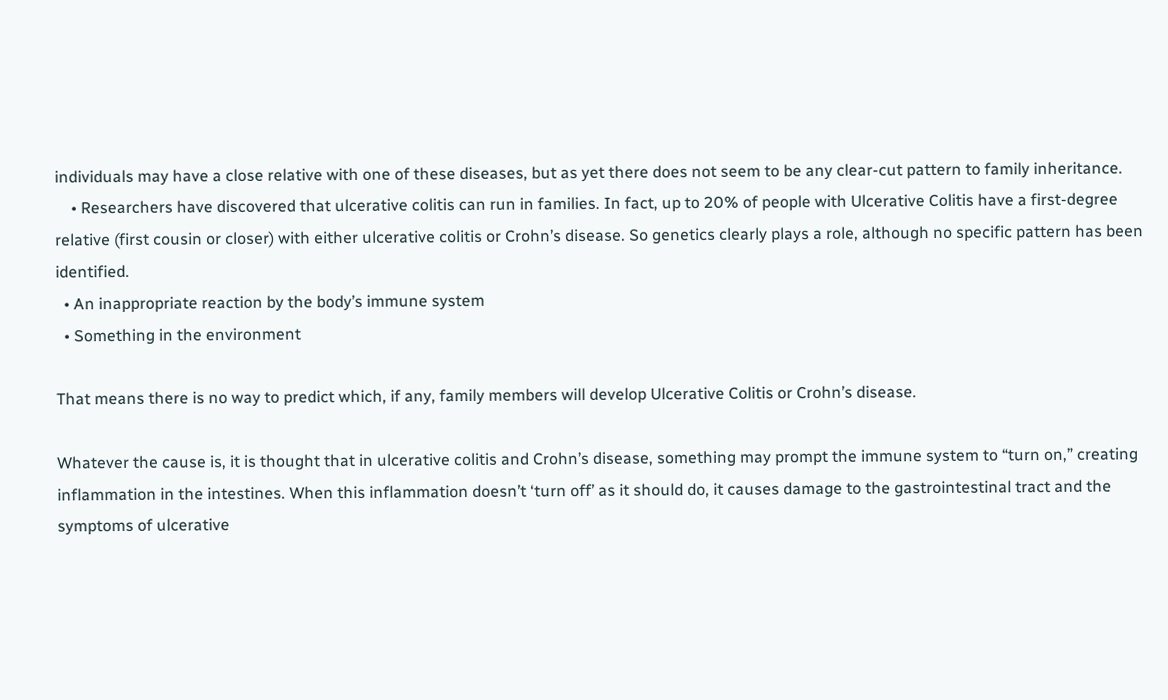individuals may have a close relative with one of these diseases, but as yet there does not seem to be any clear-cut pattern to family inheritance.
    • Researchers have discovered that ulcerative colitis can run in families. In fact, up to 20% of people with Ulcerative Colitis have a first-degree relative (first cousin or closer) with either ulcerative colitis or Crohn’s disease. So genetics clearly plays a role, although no specific pattern has been identified.
  • An inappropriate reaction by the body’s immune system
  • Something in the environment

That means there is no way to predict which, if any, family members will develop Ulcerative Colitis or Crohn’s disease.

Whatever the cause is, it is thought that in ulcerative colitis and Crohn’s disease, something may prompt the immune system to “turn on,” creating inflammation in the intestines. When this inflammation doesn’t ‘turn off’ as it should do, it causes damage to the gastrointestinal tract and the symptoms of ulcerative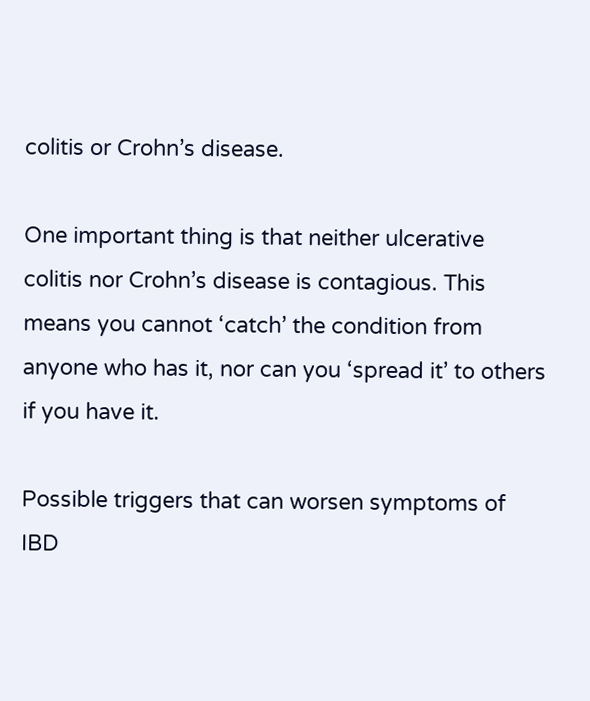colitis or Crohn’s disease.

One important thing is that neither ulcerative colitis nor Crohn’s disease is contagious. This means you cannot ‘catch’ the condition from anyone who has it, nor can you ‘spread it’ to others if you have it.

Possible triggers that can worsen symptoms of IBD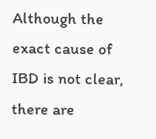Although the exact cause of IBD is not clear, there are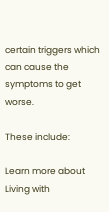certain triggers which can cause the symptoms to get worse.

These include:

Learn more about Living with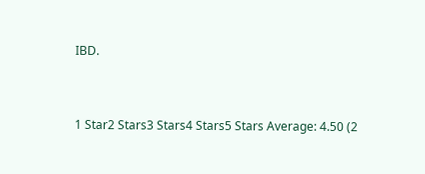IBD.


1 Star2 Stars3 Stars4 Stars5 Stars Average: 4.50 (2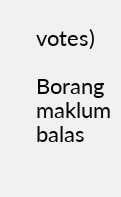votes)

Borang maklum balas